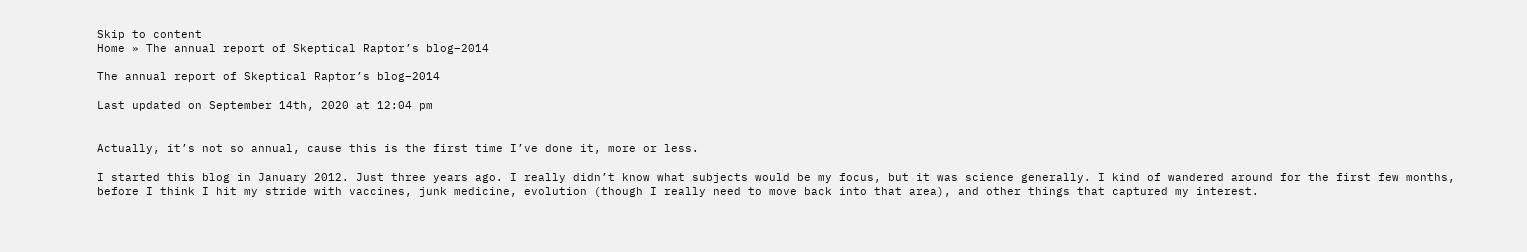Skip to content
Home » The annual report of Skeptical Raptor’s blog–2014

The annual report of Skeptical Raptor’s blog–2014

Last updated on September 14th, 2020 at 12:04 pm


Actually, it’s not so annual, cause this is the first time I’ve done it, more or less.

I started this blog in January 2012. Just three years ago. I really didn’t know what subjects would be my focus, but it was science generally. I kind of wandered around for the first few months, before I think I hit my stride with vaccines, junk medicine, evolution (though I really need to move back into that area), and other things that captured my interest.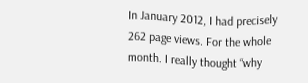In January 2012, I had precisely 262 page views. For the whole month. I really thought “why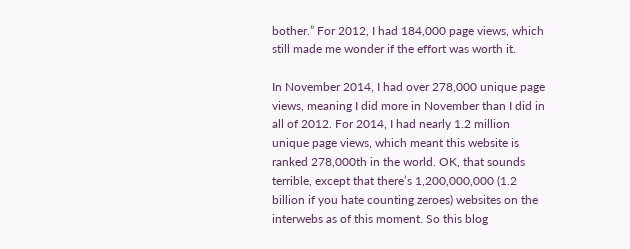bother.” For 2012, I had 184,000 page views, which still made me wonder if the effort was worth it.

In November 2014, I had over 278,000 unique page views, meaning I did more in November than I did in all of 2012. For 2014, I had nearly 1.2 million unique page views, which meant this website is ranked 278,000th in the world. OK, that sounds terrible, except that there’s 1,200,000,000 (1.2 billion if you hate counting zeroes) websites on the interwebs as of this moment. So this blog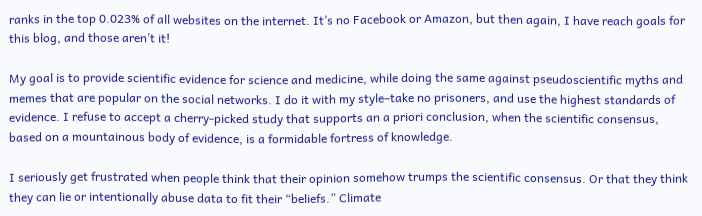ranks in the top 0.023% of all websites on the internet. It’s no Facebook or Amazon, but then again, I have reach goals for this blog, and those aren’t it!

My goal is to provide scientific evidence for science and medicine, while doing the same against pseudoscientific myths and memes that are popular on the social networks. I do it with my style–take no prisoners, and use the highest standards of evidence. I refuse to accept a cherry-picked study that supports an a priori conclusion, when the scientific consensus, based on a mountainous body of evidence, is a formidable fortress of knowledge.

I seriously get frustrated when people think that their opinion somehow trumps the scientific consensus. Or that they think they can lie or intentionally abuse data to fit their “beliefs.” Climate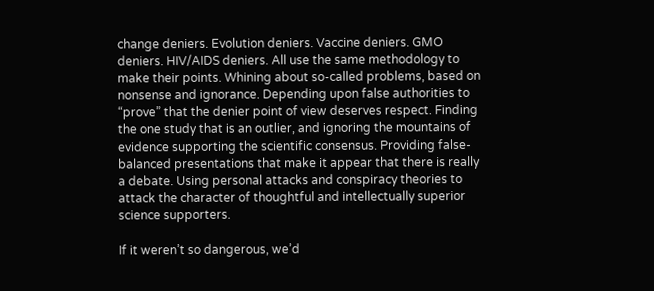change deniers. Evolution deniers. Vaccine deniers. GMO deniers. HIV/AIDS deniers. All use the same methodology to make their points. Whining about so-called problems, based on nonsense and ignorance. Depending upon false authorities to “prove” that the denier point of view deserves respect. Finding the one study that is an outlier, and ignoring the mountains of evidence supporting the scientific consensus. Providing false-balanced presentations that make it appear that there is really a debate. Using personal attacks and conspiracy theories to attack the character of thoughtful and intellectually superior science supporters.

If it weren’t so dangerous, we’d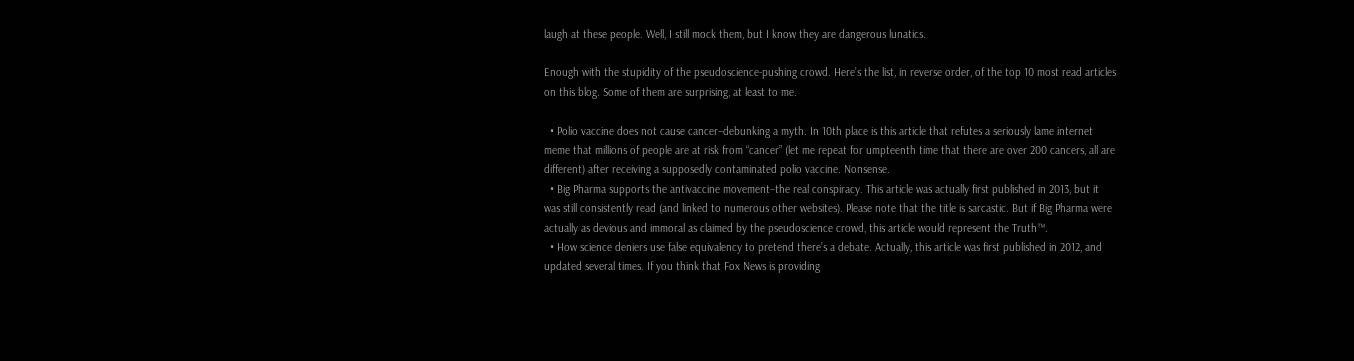laugh at these people. Well, I still mock them, but I know they are dangerous lunatics.

Enough with the stupidity of the pseudoscience-pushing crowd. Here’s the list, in reverse order, of the top 10 most read articles on this blog. Some of them are surprising, at least to me.

  • Polio vaccine does not cause cancer–debunking a myth. In 10th place is this article that refutes a seriously lame internet meme that millions of people are at risk from “cancer” (let me repeat for umpteenth time that there are over 200 cancers, all are different) after receiving a supposedly contaminated polio vaccine. Nonsense.
  • Big Pharma supports the antivaccine movement–the real conspiracy. This article was actually first published in 2013, but it was still consistently read (and linked to numerous other websites). Please note that the title is sarcastic. But if Big Pharma were actually as devious and immoral as claimed by the pseudoscience crowd, this article would represent the Truth™.
  • How science deniers use false equivalency to pretend there’s a debate. Actually, this article was first published in 2012, and updated several times. If you think that Fox News is providing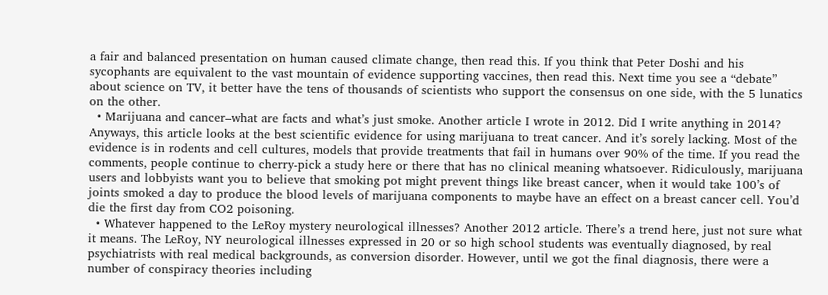a fair and balanced presentation on human caused climate change, then read this. If you think that Peter Doshi and his sycophants are equivalent to the vast mountain of evidence supporting vaccines, then read this. Next time you see a “debate” about science on TV, it better have the tens of thousands of scientists who support the consensus on one side, with the 5 lunatics on the other.
  • Marijuana and cancer–what are facts and what’s just smoke. Another article I wrote in 2012. Did I write anything in 2014? Anyways, this article looks at the best scientific evidence for using marijuana to treat cancer. And it’s sorely lacking. Most of the evidence is in rodents and cell cultures, models that provide treatments that fail in humans over 90% of the time. If you read the comments, people continue to cherry-pick a study here or there that has no clinical meaning whatsoever. Ridiculously, marijuana users and lobbyists want you to believe that smoking pot might prevent things like breast cancer, when it would take 100’s of joints smoked a day to produce the blood levels of marijuana components to maybe have an effect on a breast cancer cell. You’d die the first day from CO2 poisoning.
  • Whatever happened to the LeRoy mystery neurological illnesses? Another 2012 article. There’s a trend here, just not sure what it means. The LeRoy, NY neurological illnesses expressed in 20 or so high school students was eventually diagnosed, by real psychiatrists with real medical backgrounds, as conversion disorder. However, until we got the final diagnosis, there were a number of conspiracy theories including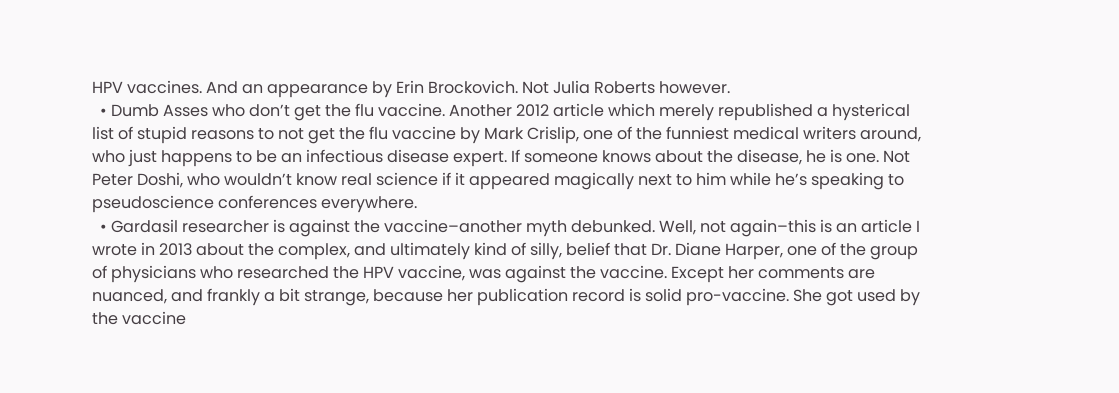HPV vaccines. And an appearance by Erin Brockovich. Not Julia Roberts however.
  • Dumb Asses who don’t get the flu vaccine. Another 2012 article which merely republished a hysterical list of stupid reasons to not get the flu vaccine by Mark Crislip, one of the funniest medical writers around, who just happens to be an infectious disease expert. If someone knows about the disease, he is one. Not Peter Doshi, who wouldn’t know real science if it appeared magically next to him while he’s speaking to pseudoscience conferences everywhere.
  • Gardasil researcher is against the vaccine–another myth debunked. Well, not again–this is an article I wrote in 2013 about the complex, and ultimately kind of silly, belief that Dr. Diane Harper, one of the group of physicians who researched the HPV vaccine, was against the vaccine. Except her comments are nuanced, and frankly a bit strange, because her publication record is solid pro-vaccine. She got used by the vaccine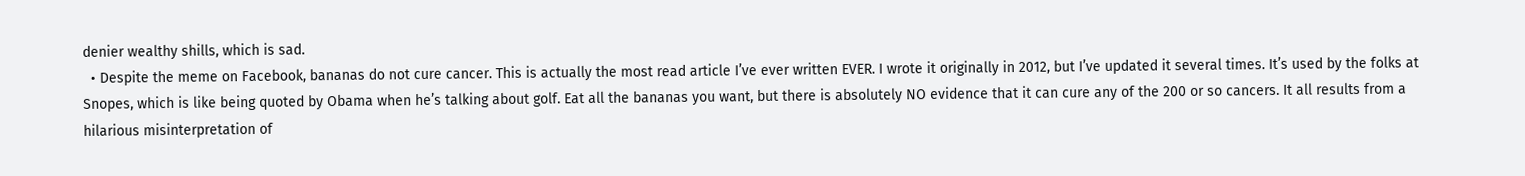denier wealthy shills, which is sad.
  • Despite the meme on Facebook, bananas do not cure cancer. This is actually the most read article I’ve ever written EVER. I wrote it originally in 2012, but I’ve updated it several times. It’s used by the folks at Snopes, which is like being quoted by Obama when he’s talking about golf. Eat all the bananas you want, but there is absolutely NO evidence that it can cure any of the 200 or so cancers. It all results from a hilarious misinterpretation of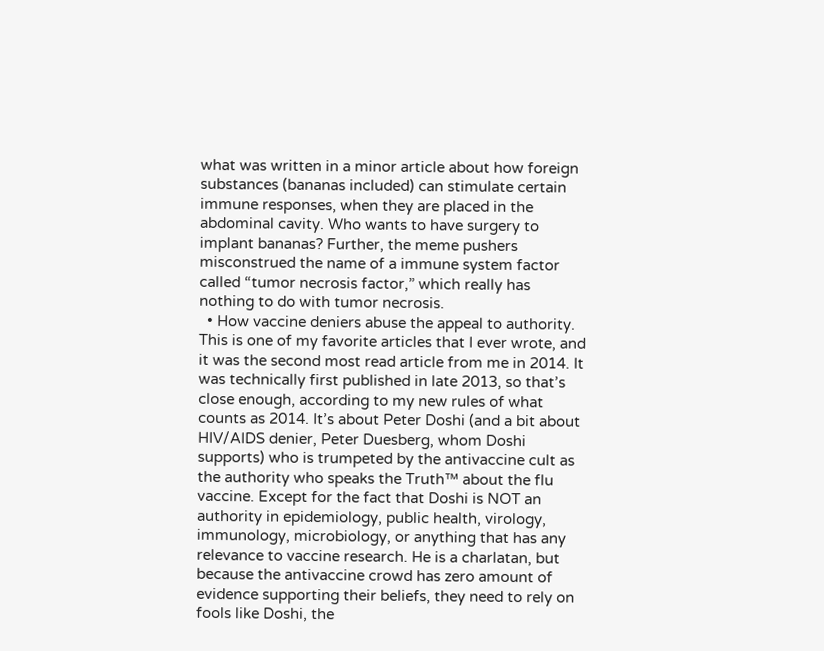what was written in a minor article about how foreign substances (bananas included) can stimulate certain immune responses, when they are placed in the abdominal cavity. Who wants to have surgery to implant bananas? Further, the meme pushers misconstrued the name of a immune system factor called “tumor necrosis factor,” which really has nothing to do with tumor necrosis.
  • How vaccine deniers abuse the appeal to authority. This is one of my favorite articles that I ever wrote, and it was the second most read article from me in 2014. It was technically first published in late 2013, so that’s close enough, according to my new rules of what counts as 2014. It’s about Peter Doshi (and a bit about HIV/AIDS denier, Peter Duesberg, whom Doshi supports) who is trumpeted by the antivaccine cult as the authority who speaks the Truth™ about the flu vaccine. Except for the fact that Doshi is NOT an authority in epidemiology, public health, virology, immunology, microbiology, or anything that has any relevance to vaccine research. He is a charlatan, but because the antivaccine crowd has zero amount of evidence supporting their beliefs, they need to rely on fools like Doshi, the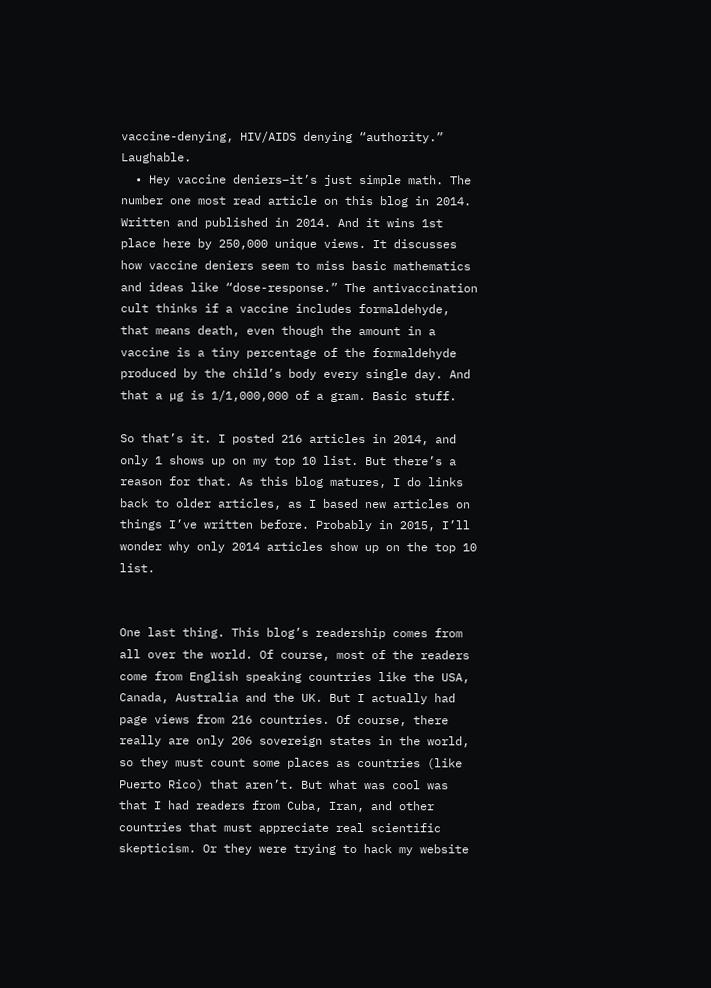vaccine-denying, HIV/AIDS denying “authority.” Laughable.
  • Hey vaccine deniers–it’s just simple math. The number one most read article on this blog in 2014. Written and published in 2014. And it wins 1st place here by 250,000 unique views. It discusses how vaccine deniers seem to miss basic mathematics and ideas like “dose-response.” The antivaccination cult thinks if a vaccine includes formaldehyde, that means death, even though the amount in a vaccine is a tiny percentage of the formaldehyde produced by the child’s body every single day. And that a µg is 1/1,000,000 of a gram. Basic stuff.

So that’s it. I posted 216 articles in 2014, and only 1 shows up on my top 10 list. But there’s a reason for that. As this blog matures, I do links back to older articles, as I based new articles on things I’ve written before. Probably in 2015, I’ll wonder why only 2014 articles show up on the top 10 list.


One last thing. This blog’s readership comes from all over the world. Of course, most of the readers come from English speaking countries like the USA, Canada, Australia and the UK. But I actually had page views from 216 countries. Of course, there really are only 206 sovereign states in the world, so they must count some places as countries (like Puerto Rico) that aren’t. But what was cool was that I had readers from Cuba, Iran, and other countries that must appreciate real scientific skepticism. Or they were trying to hack my website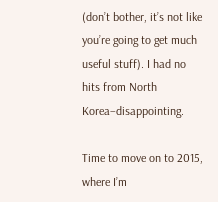(don’t bother, it’s not like you’re going to get much useful stuff). I had no hits from North Korea–disappointing.

Time to move on to 2015, where I’m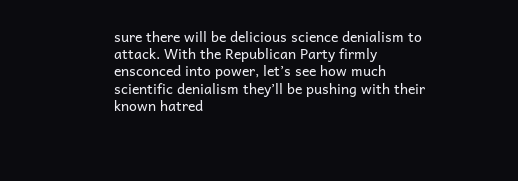sure there will be delicious science denialism to attack. With the Republican Party firmly ensconced into power, let’s see how much scientific denialism they’ll be pushing with their known hatred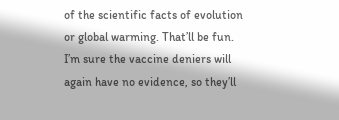of the scientific facts of evolution or global warming. That’ll be fun. I’m sure the vaccine deniers will again have no evidence, so they’ll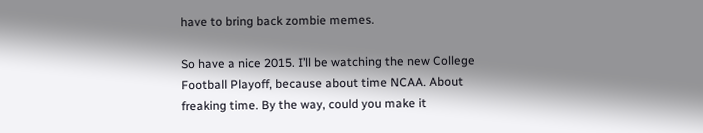have to bring back zombie memes.

So have a nice 2015. I’ll be watching the new College Football Playoff, because about time NCAA. About freaking time. By the way, could you make it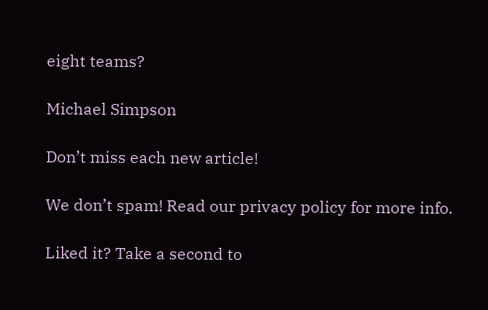eight teams?

Michael Simpson

Don’t miss each new article!

We don’t spam! Read our privacy policy for more info.

Liked it? Take a second to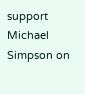support Michael Simpson on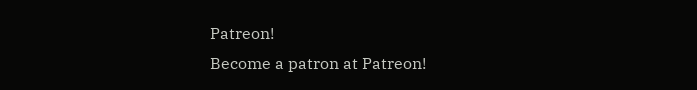Patreon!
Become a patron at Patreon!